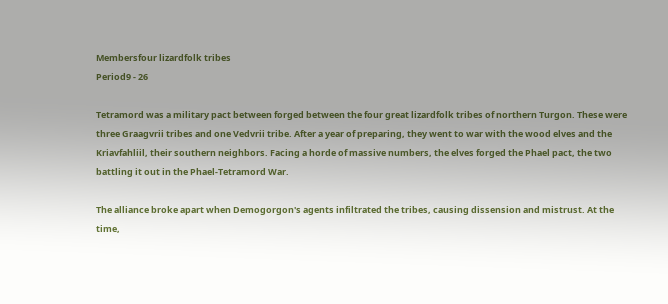Membersfour lizardfolk tribes
Period9 - 26

Tetramord was a military pact between forged between the four great lizardfolk tribes of northern Turgon. These were three Graagvrii tribes and one Vedvrii tribe. After a year of preparing, they went to war with the wood elves and the Kriavfahliil, their southern neighbors. Facing a horde of massive numbers, the elves forged the Phael pact, the two battling it out in the Phael-Tetramord War.

The alliance broke apart when Demogorgon's agents infiltrated the tribes, causing dissension and mistrust. At the time,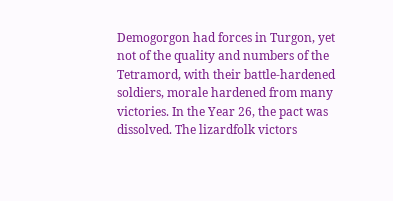Demogorgon had forces in Turgon, yet not of the quality and numbers of the Tetramord, with their battle-hardened soldiers, morale hardened from many victories. In the Year 26, the pact was dissolved. The lizardfolk victors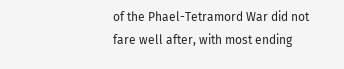of the Phael-Tetramord War did not fare well after, with most ending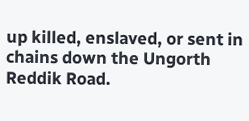up killed, enslaved, or sent in chains down the Ungorth Reddik Road.